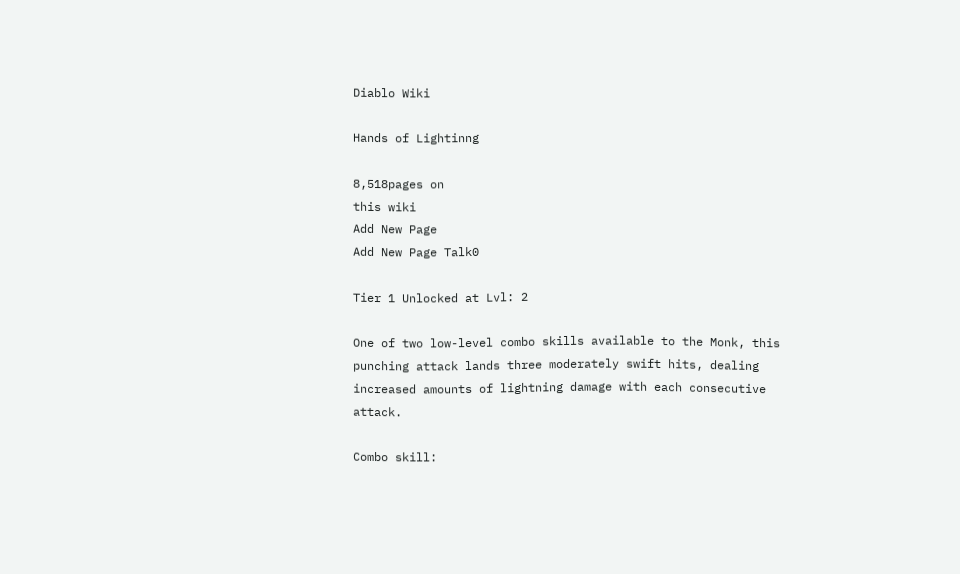Diablo Wiki

Hands of Lightinng

8,518pages on
this wiki
Add New Page
Add New Page Talk0

Tier 1 Unlocked at Lvl: 2

One of two low-level combo skills available to the Monk, this punching attack lands three moderately swift hits, dealing increased amounts of lightning damage with each consecutive attack.

Combo skill: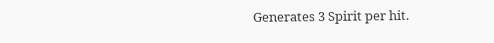Generates 3 Spirit per hit.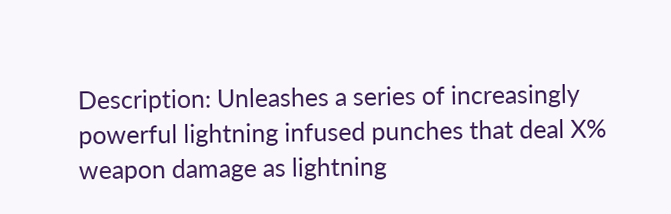Description: Unleashes a series of increasingly powerful lightning infused punches that deal X% weapon damage as lightning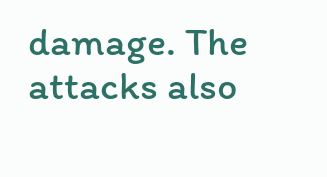damage. The attacks also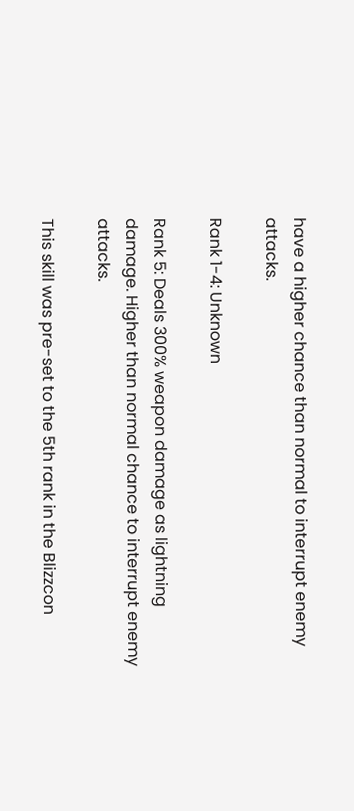have a higher chance than normal to interrupt enemy attacks.

Rank 1-4: Unknown

Rank 5: Deals 300% weapon damage as lightning damage. Higher than normal chance to interrupt enemy attacks.

This skill was pre-set to the 5th rank in the Blizzcon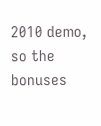2010 demo, so the bonuses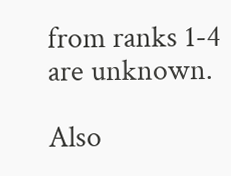from ranks 1-4 are unknown.

Also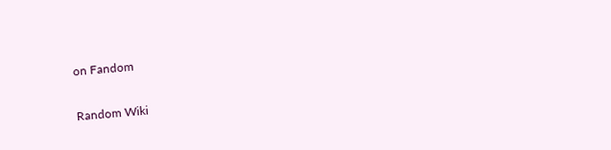on Fandom

Random Wiki